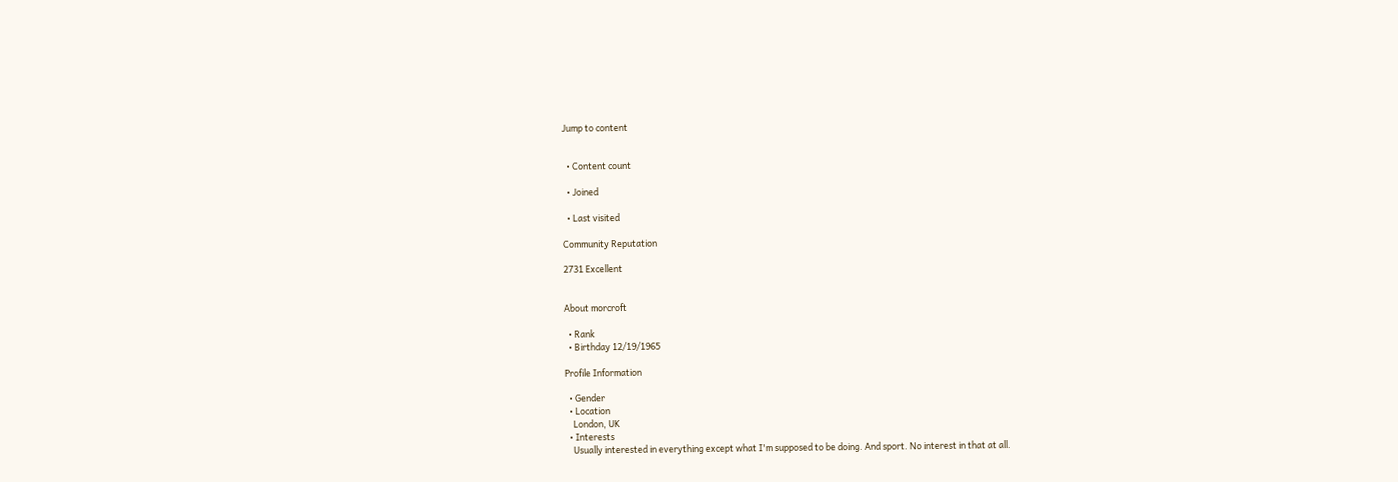Jump to content


  • Content count

  • Joined

  • Last visited

Community Reputation

2731 Excellent


About morcroft

  • Rank
  • Birthday 12/19/1965

Profile Information

  • Gender
  • Location
    London, UK
  • Interests
    Usually interested in everything except what I'm supposed to be doing. And sport. No interest in that at all.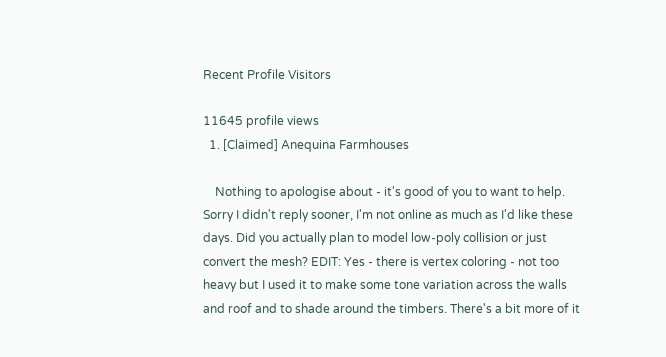Recent Profile Visitors

11645 profile views
  1. [Claimed] Anequina Farmhouses

    Nothing to apologise about - it's good of you to want to help. Sorry I didn't reply sooner, I'm not online as much as I'd like these days. Did you actually plan to model low-poly collision or just convert the mesh? EDIT: Yes - there is vertex coloring - not too heavy but I used it to make some tone variation across the walls and roof and to shade around the timbers. There's a bit more of it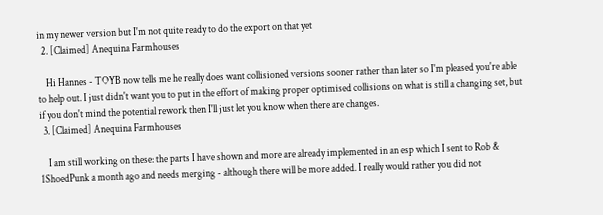in my newer version but I'm not quite ready to do the export on that yet
  2. [Claimed] Anequina Farmhouses

    Hi Hannes - TOYB now tells me he really does want collisioned versions sooner rather than later so I'm pleased you're able to help out. I just didn't want you to put in the effort of making proper optimised collisions on what is still a changing set, but if you don't mind the potential rework then I'll just let you know when there are changes.
  3. [Claimed] Anequina Farmhouses

    I am still working on these: the parts I have shown and more are already implemented in an esp which I sent to Rob & 1ShoedPunk a month ago and needs merging - although there will be more added. I really would rather you did not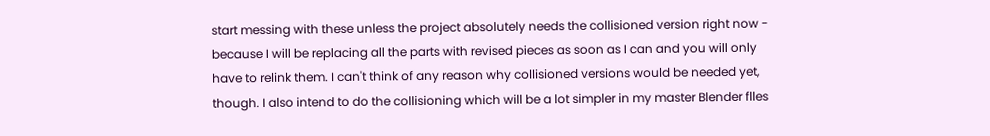start messing with these unless the project absolutely needs the collisioned version right now - because I will be replacing all the parts with revised pieces as soon as I can and you will only have to relink them. I can't think of any reason why collisioned versions would be needed yet, though. I also intend to do the collisioning which will be a lot simpler in my master Blender flles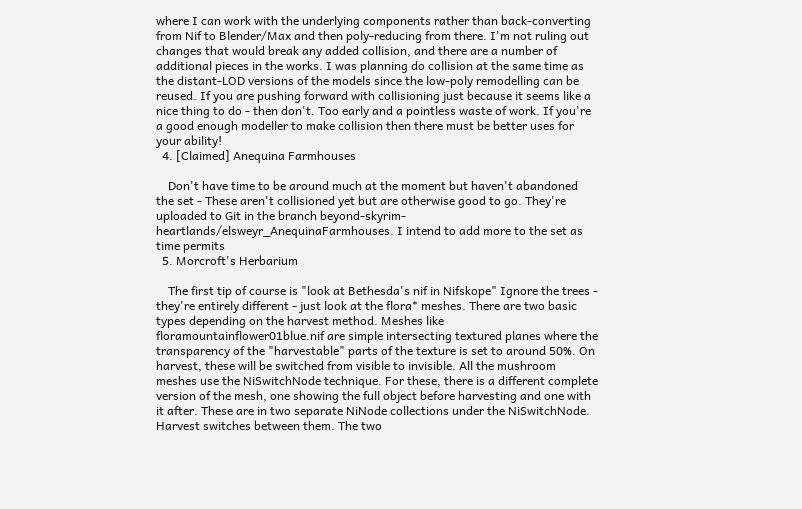where I can work with the underlying components rather than back-converting from Nif to Blender/Max and then poly-reducing from there. I'm not ruling out changes that would break any added collision, and there are a number of additional pieces in the works. I was planning do collision at the same time as the distant-LOD versions of the models since the low-poly remodelling can be reused. If you are pushing forward with collisioning just because it seems like a nice thing to do - then don't. Too early and a pointless waste of work. If you're a good enough modeller to make collision then there must be better uses for your ability!
  4. [Claimed] Anequina Farmhouses

    Don't have time to be around much at the moment but haven't abandoned the set - These aren't collisioned yet but are otherwise good to go. They're uploaded to Git in the branch beyond-skyrim-heartlands/elsweyr_AnequinaFarmhouses. I intend to add more to the set as time permits
  5. Morcroft's Herbarium

    The first tip of course is "look at Bethesda's nif in Nifskope" Ignore the trees - they're entirely different - just look at the flora* meshes. There are two basic types depending on the harvest method. Meshes like floramountainflower01blue.nif are simple intersecting textured planes where the transparency of the "harvestable" parts of the texture is set to around 50%. On harvest, these will be switched from visible to invisible. All the mushroom meshes use the NiSwitchNode technique. For these, there is a different complete version of the mesh, one showing the full object before harvesting and one with it after. These are in two separate NiNode collections under the NiSwitchNode. Harvest switches between them. The two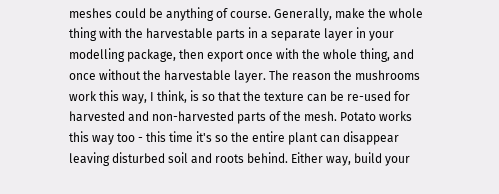meshes could be anything of course. Generally, make the whole thing with the harvestable parts in a separate layer in your modelling package, then export once with the whole thing, and once without the harvestable layer. The reason the mushrooms work this way, I think, is so that the texture can be re-used for harvested and non-harvested parts of the mesh. Potato works this way too - this time it's so the entire plant can disappear leaving disturbed soil and roots behind. Either way, build your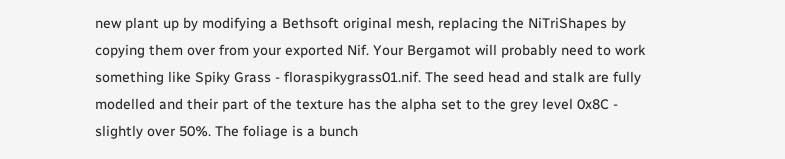new plant up by modifying a Bethsoft original mesh, replacing the NiTriShapes by copying them over from your exported Nif. Your Bergamot will probably need to work something like Spiky Grass - floraspikygrass01.nif. The seed head and stalk are fully modelled and their part of the texture has the alpha set to the grey level 0x8C - slightly over 50%. The foliage is a bunch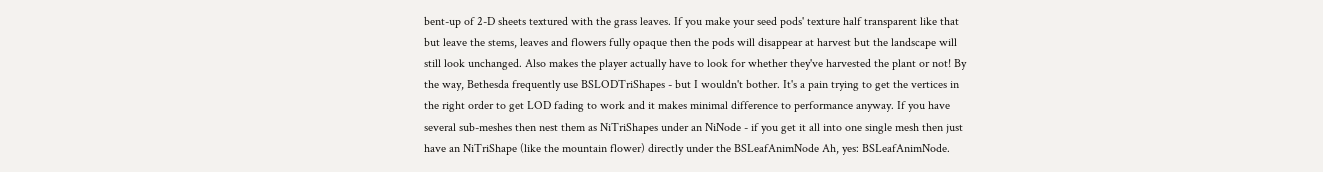bent-up of 2-D sheets textured with the grass leaves. If you make your seed pods' texture half transparent like that but leave the stems, leaves and flowers fully opaque then the pods will disappear at harvest but the landscape will still look unchanged. Also makes the player actually have to look for whether they've harvested the plant or not! By the way, Bethesda frequently use BSLODTriShapes - but I wouldn't bother. It's a pain trying to get the vertices in the right order to get LOD fading to work and it makes minimal difference to performance anyway. If you have several sub-meshes then nest them as NiTriShapes under an NiNode - if you get it all into one single mesh then just have an NiTriShape (like the mountain flower) directly under the BSLeafAnimNode Ah, yes: BSLeafAnimNode.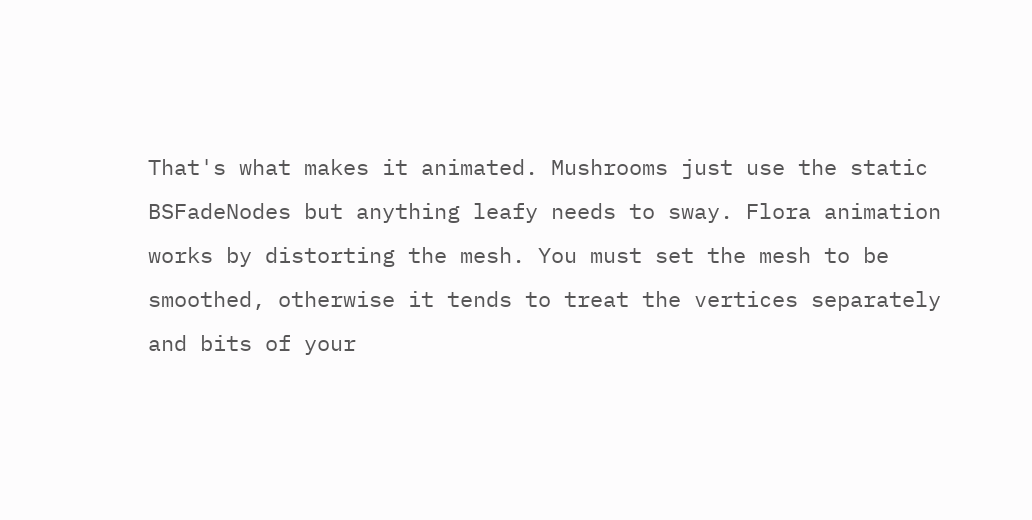That's what makes it animated. Mushrooms just use the static BSFadeNodes but anything leafy needs to sway. Flora animation works by distorting the mesh. You must set the mesh to be smoothed, otherwise it tends to treat the vertices separately and bits of your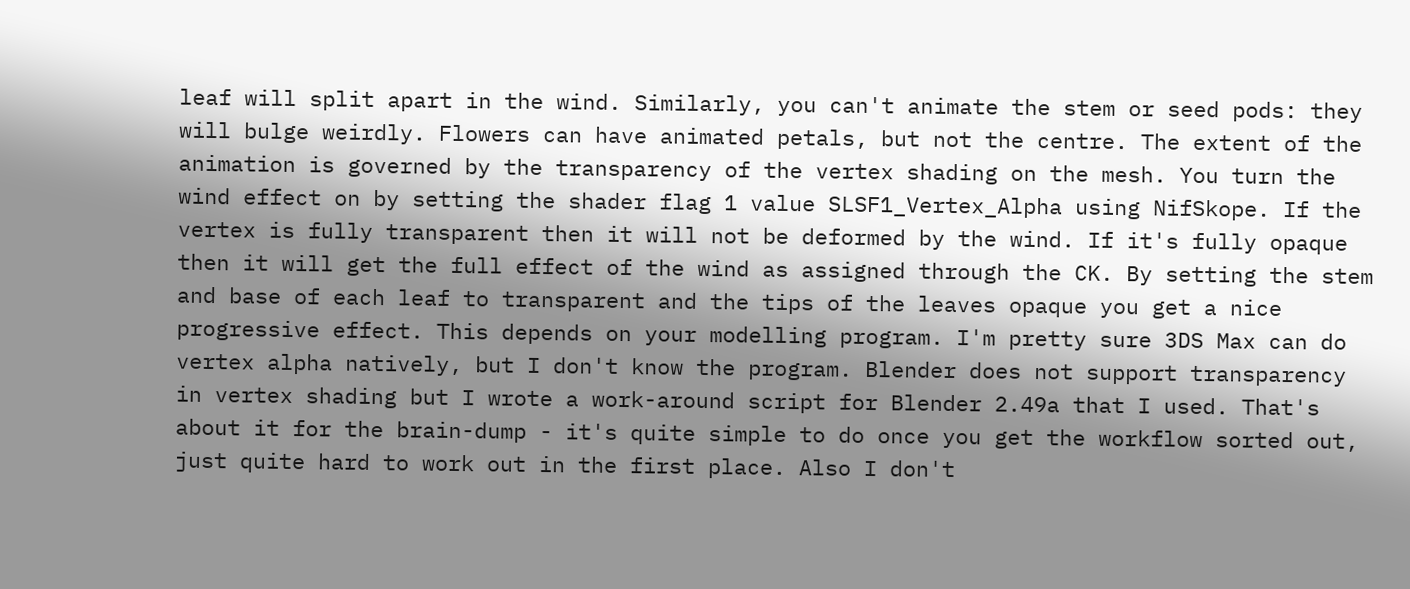leaf will split apart in the wind. Similarly, you can't animate the stem or seed pods: they will bulge weirdly. Flowers can have animated petals, but not the centre. The extent of the animation is governed by the transparency of the vertex shading on the mesh. You turn the wind effect on by setting the shader flag 1 value SLSF1_Vertex_Alpha using NifSkope. If the vertex is fully transparent then it will not be deformed by the wind. If it's fully opaque then it will get the full effect of the wind as assigned through the CK. By setting the stem and base of each leaf to transparent and the tips of the leaves opaque you get a nice progressive effect. This depends on your modelling program. I'm pretty sure 3DS Max can do vertex alpha natively, but I don't know the program. Blender does not support transparency in vertex shading but I wrote a work-around script for Blender 2.49a that I used. That's about it for the brain-dump - it's quite simple to do once you get the workflow sorted out, just quite hard to work out in the first place. Also I don't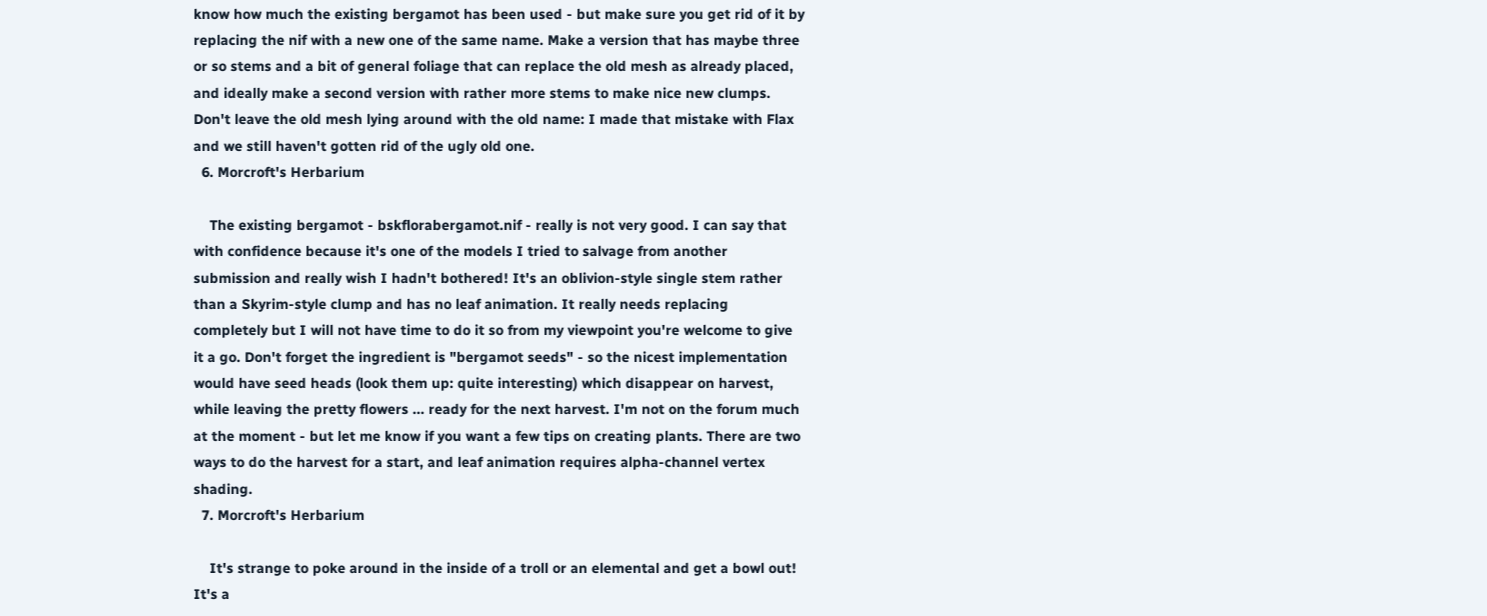know how much the existing bergamot has been used - but make sure you get rid of it by replacing the nif with a new one of the same name. Make a version that has maybe three or so stems and a bit of general foliage that can replace the old mesh as already placed, and ideally make a second version with rather more stems to make nice new clumps. Don't leave the old mesh lying around with the old name: I made that mistake with Flax and we still haven't gotten rid of the ugly old one.
  6. Morcroft's Herbarium

    The existing bergamot - bskflorabergamot.nif - really is not very good. I can say that with confidence because it's one of the models I tried to salvage from another submission and really wish I hadn't bothered! It's an oblivion-style single stem rather than a Skyrim-style clump and has no leaf animation. It really needs replacing completely but I will not have time to do it so from my viewpoint you're welcome to give it a go. Don't forget the ingredient is "bergamot seeds" - so the nicest implementation would have seed heads (look them up: quite interesting) which disappear on harvest, while leaving the pretty flowers ... ready for the next harvest. I'm not on the forum much at the moment - but let me know if you want a few tips on creating plants. There are two ways to do the harvest for a start, and leaf animation requires alpha-channel vertex shading.
  7. Morcroft's Herbarium

    It's strange to poke around in the inside of a troll or an elemental and get a bowl out! It's a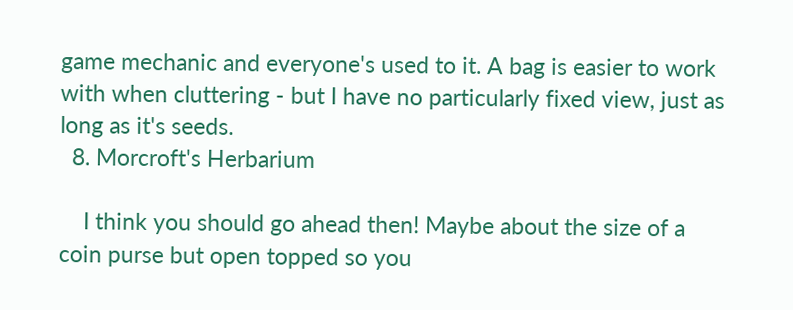game mechanic and everyone's used to it. A bag is easier to work with when cluttering - but I have no particularly fixed view, just as long as it's seeds.
  8. Morcroft's Herbarium

    I think you should go ahead then! Maybe about the size of a coin purse but open topped so you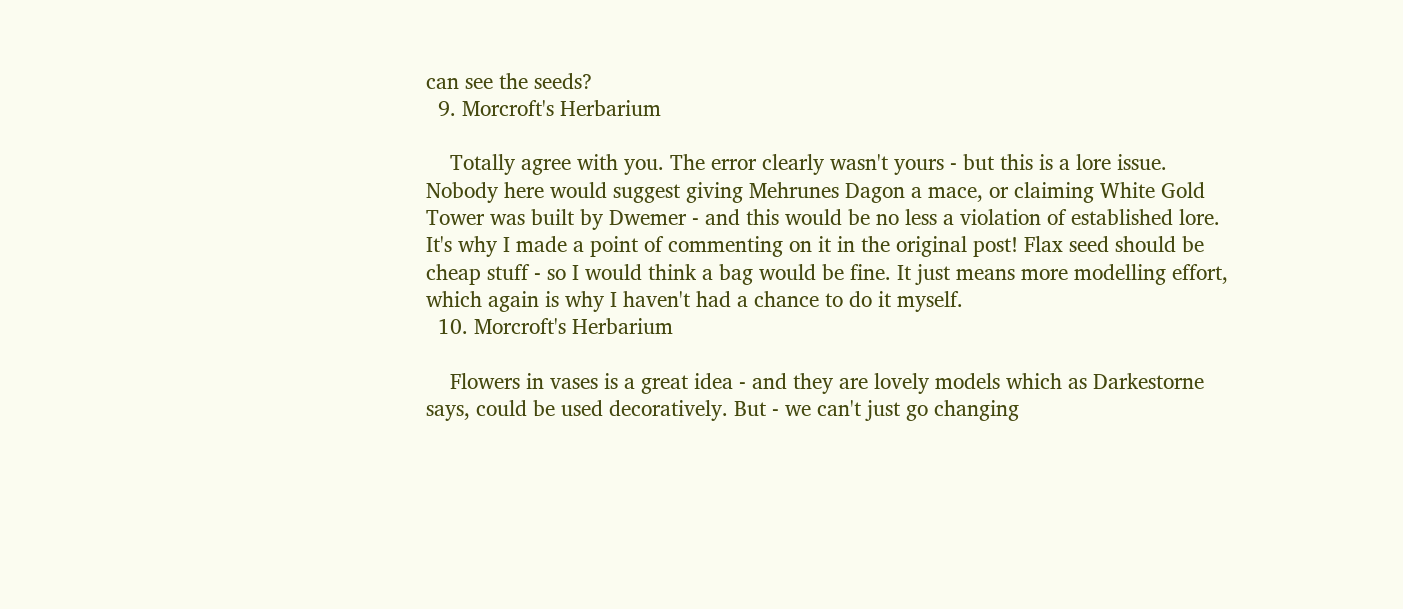can see the seeds?
  9. Morcroft's Herbarium

    Totally agree with you. The error clearly wasn't yours - but this is a lore issue. Nobody here would suggest giving Mehrunes Dagon a mace, or claiming White Gold Tower was built by Dwemer - and this would be no less a violation of established lore. It's why I made a point of commenting on it in the original post! Flax seed should be cheap stuff - so I would think a bag would be fine. It just means more modelling effort, which again is why I haven't had a chance to do it myself.
  10. Morcroft's Herbarium

    Flowers in vases is a great idea - and they are lovely models which as Darkestorne says, could be used decoratively. But - we can't just go changing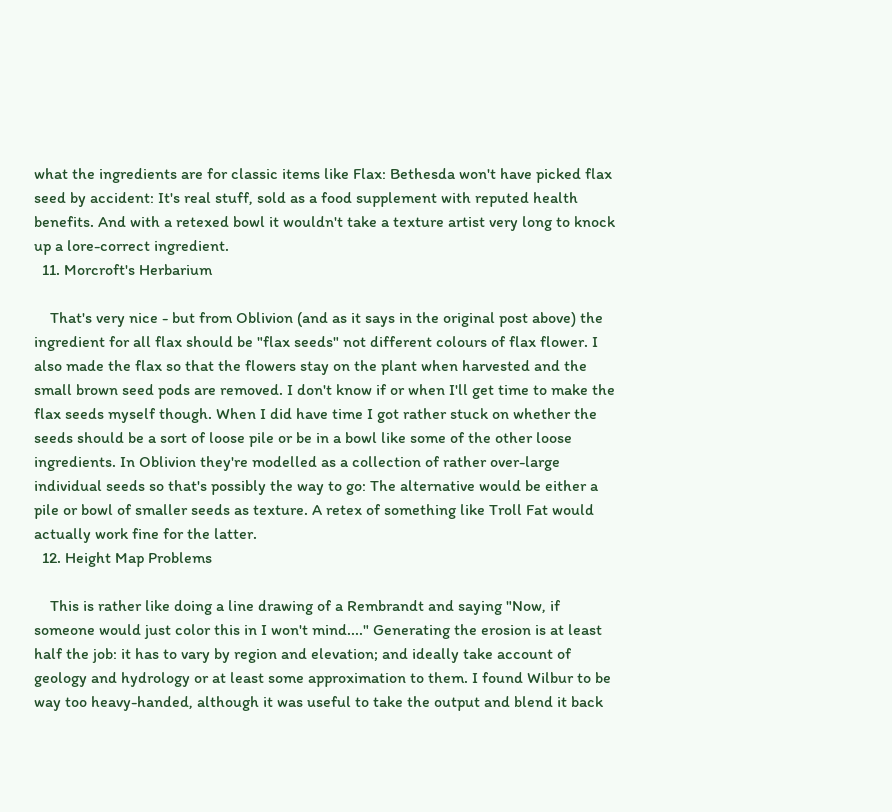what the ingredients are for classic items like Flax: Bethesda won't have picked flax seed by accident: It's real stuff, sold as a food supplement with reputed health benefits. And with a retexed bowl it wouldn't take a texture artist very long to knock up a lore-correct ingredient.
  11. Morcroft's Herbarium

    That's very nice - but from Oblivion (and as it says in the original post above) the ingredient for all flax should be "flax seeds" not different colours of flax flower. I also made the flax so that the flowers stay on the plant when harvested and the small brown seed pods are removed. I don't know if or when I'll get time to make the flax seeds myself though. When I did have time I got rather stuck on whether the seeds should be a sort of loose pile or be in a bowl like some of the other loose ingredients. In Oblivion they're modelled as a collection of rather over-large individual seeds so that's possibly the way to go: The alternative would be either a pile or bowl of smaller seeds as texture. A retex of something like Troll Fat would actually work fine for the latter.
  12. Height Map Problems

    This is rather like doing a line drawing of a Rembrandt and saying "Now, if someone would just color this in I won't mind...." Generating the erosion is at least half the job: it has to vary by region and elevation; and ideally take account of geology and hydrology or at least some approximation to them. I found Wilbur to be way too heavy-handed, although it was useful to take the output and blend it back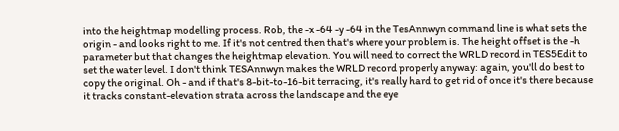into the heightmap modelling process. Rob, the -x -64 -y -64 in the TesAnnwyn command line is what sets the origin - and looks right to me. If it's not centred then that's where your problem is. The height offset is the -h parameter but that changes the heightmap elevation. You will need to correct the WRLD record in TES5Edit to set the water level. I don't think TESAnnwyn makes the WRLD record properly anyway: again, you'll do best to copy the original. Oh - and if that's 8-bit-to-16-bit terracing, it's really hard to get rid of once it's there because it tracks constant-elevation strata across the landscape and the eye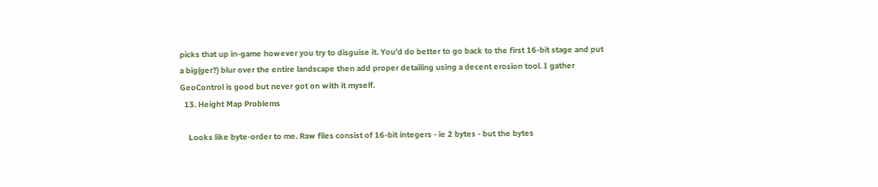picks that up in-game however you try to disguise it. You'd do better to go back to the first 16-bit stage and put a big(ger?) blur over the entire landscape then add proper detailing using a decent erosion tool. I gather GeoControl is good but never got on with it myself.
  13. Height Map Problems

    Looks like byte-order to me. Raw files consist of 16-bit integers - ie 2 bytes - but the bytes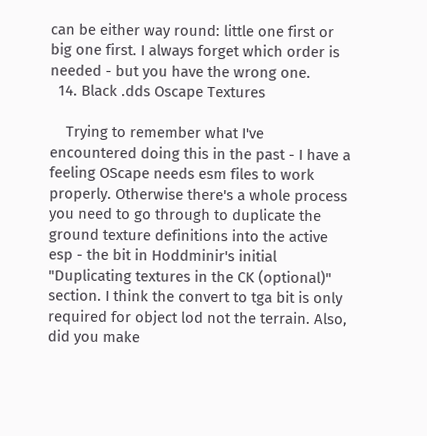can be either way round: little one first or big one first. I always forget which order is needed - but you have the wrong one.
  14. Black .dds Oscape Textures

    Trying to remember what I've encountered doing this in the past - I have a feeling OScape needs esm files to work properly. Otherwise there's a whole process you need to go through to duplicate the ground texture definitions into the active esp - the bit in Hoddminir's initial "Duplicating textures in the CK (optional)" section. I think the convert to tga bit is only required for object lod not the terrain. Also, did you make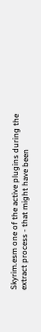Skyrim.esm one of the active plugins during the extract process - that might have been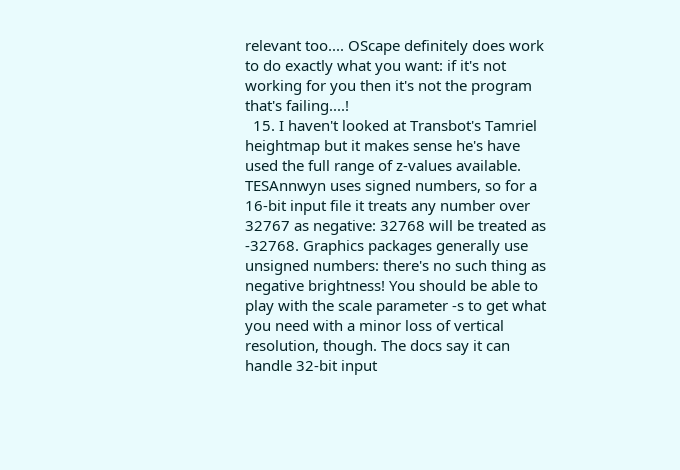relevant too.... OScape definitely does work to do exactly what you want: if it's not working for you then it's not the program that's failing....!
  15. I haven't looked at Transbot's Tamriel heightmap but it makes sense he's have used the full range of z-values available. TESAnnwyn uses signed numbers, so for a 16-bit input file it treats any number over 32767 as negative: 32768 will be treated as -32768. Graphics packages generally use unsigned numbers: there's no such thing as negative brightness! You should be able to play with the scale parameter -s to get what you need with a minor loss of vertical resolution, though. The docs say it can handle 32-bit input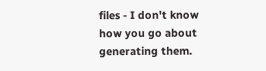files - I don't know how you go about generating them.